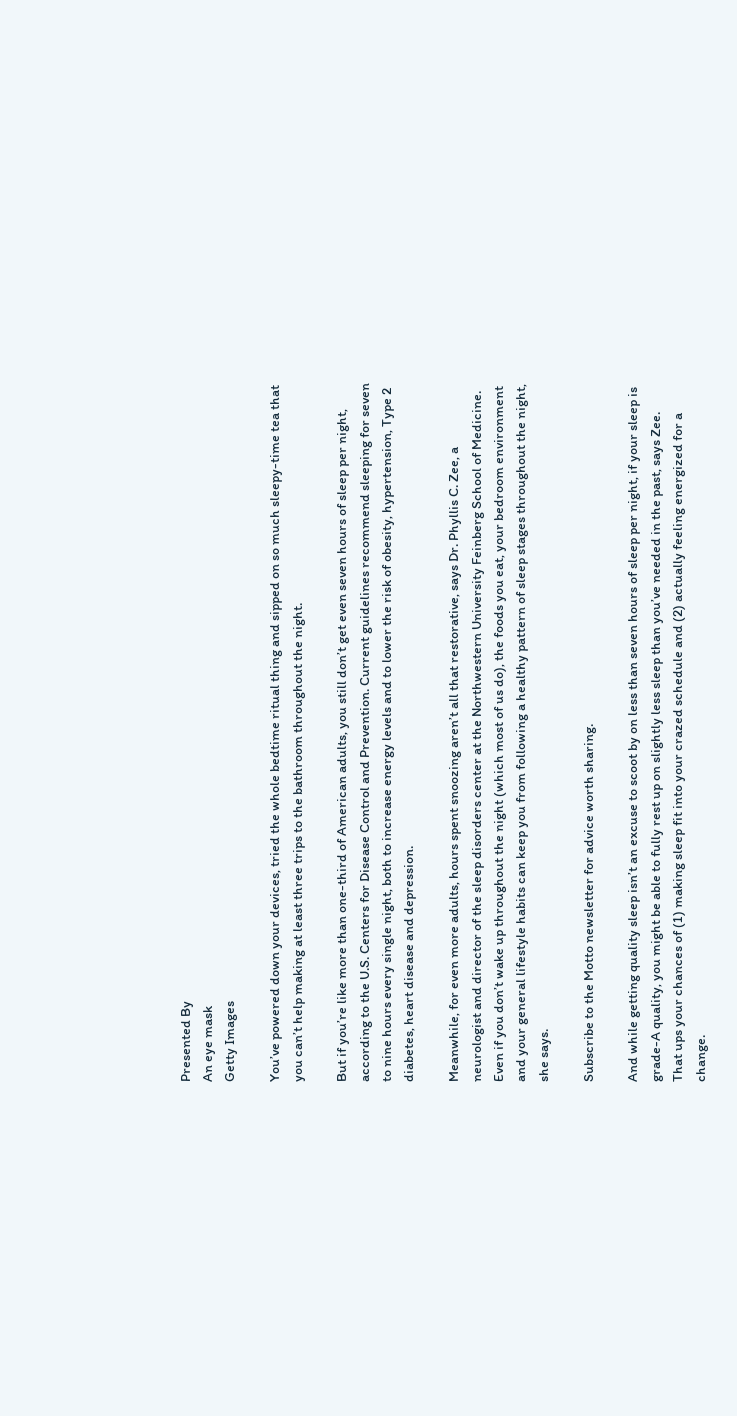Presented By
An eye mask
Getty Images

You’ve powered down your devices, tried the whole bedtime ritual thing and sipped on so much sleepy-time tea that you can’t help making at least three trips to the bathroom throughout the night.

But if you’re like more than one-third of American adults, you still don’t get even seven hours of sleep per night, according to the U.S. Centers for Disease Control and Prevention. Current guidelines recommend sleeping for seven to nine hours every single night, both to increase energy levels and to lower the risk of obesity, hypertension, Type 2 diabetes, heart disease and depression.

Meanwhile, for even more adults, hours spent snoozing aren’t all that restorative, says Dr. Phyllis C. Zee, a neurologist and director of the sleep disorders center at the Northwestern University Feinberg School of Medicine. Even if you don’t wake up throughout the night (which most of us do), the foods you eat, your bedroom environment and your general lifestyle habits can keep you from following a healthy pattern of sleep stages throughout the night, she says.

Subscribe to the Motto newsletter for advice worth sharing.

And while getting quality sleep isn’t an excuse to scoot by on less than seven hours of sleep per night, if your sleep is grade-A quality, you might be able to fully rest up on slightly less sleep than you’ve needed in the past, says Zee. That ups your chances of (1) making sleep fit into your crazed schedule and (2) actually feeling energized for a change.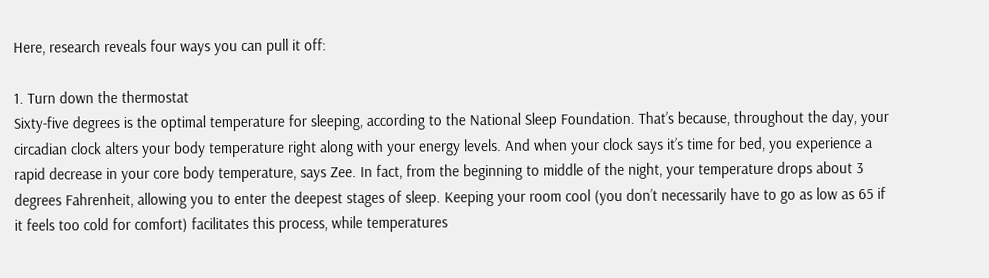Here, research reveals four ways you can pull it off:

1. Turn down the thermostat
Sixty-five degrees is the optimal temperature for sleeping, according to the National Sleep Foundation. That’s because, throughout the day, your circadian clock alters your body temperature right along with your energy levels. And when your clock says it’s time for bed, you experience a rapid decrease in your core body temperature, says Zee. In fact, from the beginning to middle of the night, your temperature drops about 3 degrees Fahrenheit, allowing you to enter the deepest stages of sleep. Keeping your room cool (you don’t necessarily have to go as low as 65 if it feels too cold for comfort) facilitates this process, while temperatures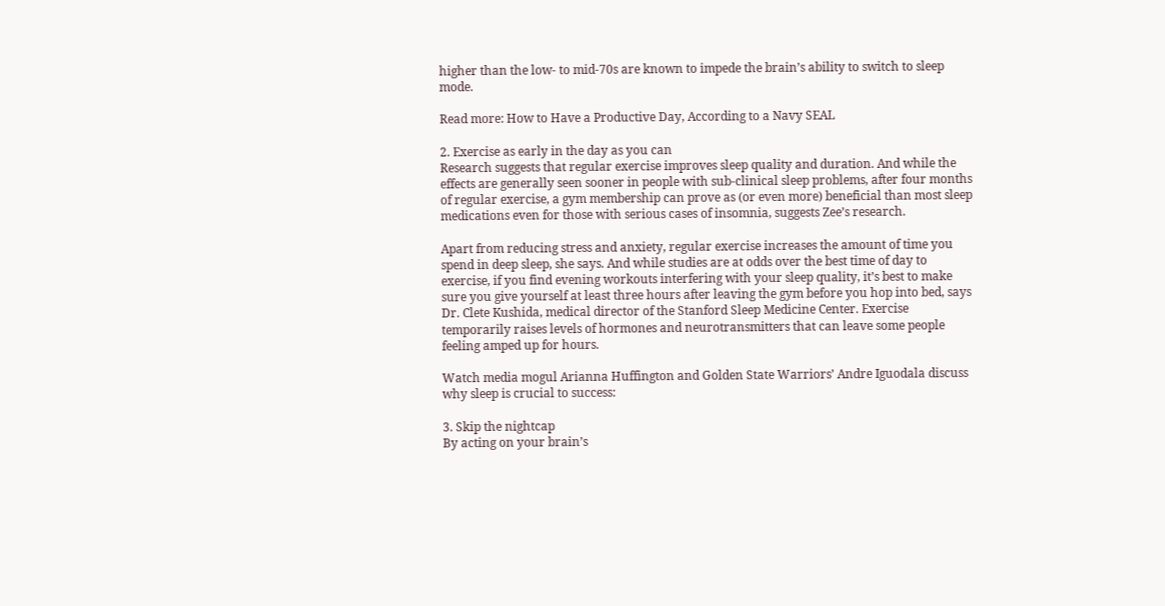higher than the low- to mid-70s are known to impede the brain’s ability to switch to sleep mode.

Read more: How to Have a Productive Day, According to a Navy SEAL

2. Exercise as early in the day as you can
Research suggests that regular exercise improves sleep quality and duration. And while the effects are generally seen sooner in people with sub-clinical sleep problems, after four months of regular exercise, a gym membership can prove as (or even more) beneficial than most sleep medications even for those with serious cases of insomnia, suggests Zee’s research.

Apart from reducing stress and anxiety, regular exercise increases the amount of time you spend in deep sleep, she says. And while studies are at odds over the best time of day to exercise, if you find evening workouts interfering with your sleep quality, it’s best to make sure you give yourself at least three hours after leaving the gym before you hop into bed, says Dr. Clete Kushida, medical director of the Stanford Sleep Medicine Center. Exercise temporarily raises levels of hormones and neurotransmitters that can leave some people feeling amped up for hours.

Watch media mogul Arianna Huffington and Golden State Warriors’ Andre Iguodala discuss why sleep is crucial to success:

3. Skip the nightcap
By acting on your brain’s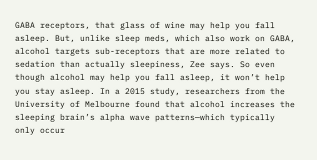GABA receptors, that glass of wine may help you fall asleep. But, unlike sleep meds, which also work on GABA, alcohol targets sub-receptors that are more related to sedation than actually sleepiness, Zee says. So even though alcohol may help you fall asleep, it won’t help you stay asleep. In a 2015 study, researchers from the University of Melbourne found that alcohol increases the sleeping brain’s alpha wave patterns—which typically only occur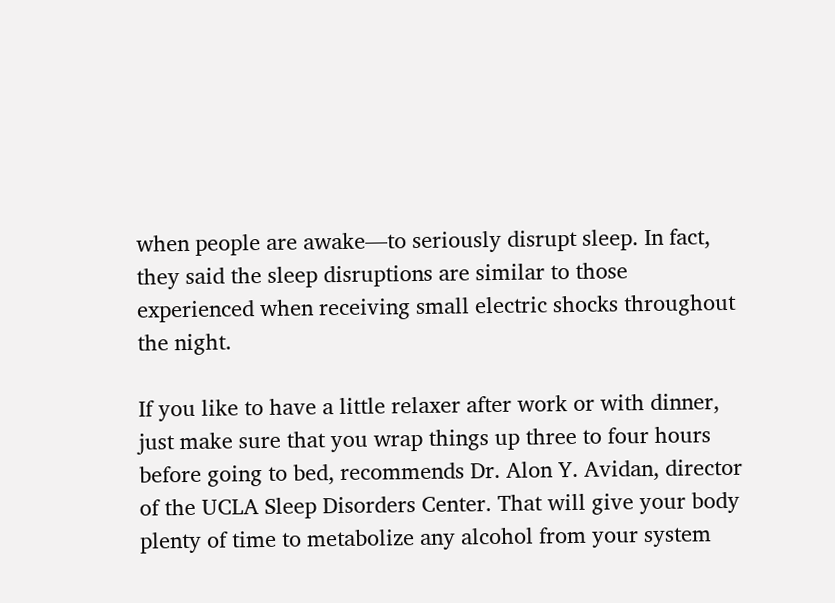when people are awake—to seriously disrupt sleep. In fact, they said the sleep disruptions are similar to those experienced when receiving small electric shocks throughout the night.

If you like to have a little relaxer after work or with dinner, just make sure that you wrap things up three to four hours before going to bed, recommends Dr. Alon Y. Avidan, director of the UCLA Sleep Disorders Center. That will give your body plenty of time to metabolize any alcohol from your system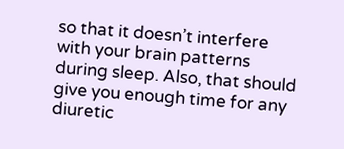so that it doesn’t interfere with your brain patterns during sleep. Also, that should give you enough time for any diuretic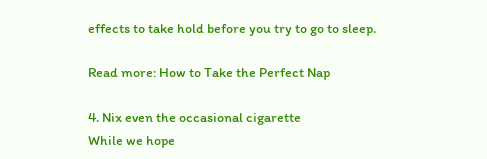effects to take hold before you try to go to sleep.

Read more: How to Take the Perfect Nap

4. Nix even the occasional cigarette
While we hope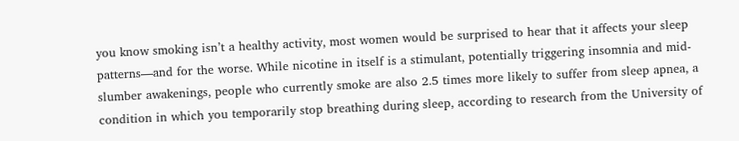you know smoking isn’t a healthy activity, most women would be surprised to hear that it affects your sleep patterns—and for the worse. While nicotine in itself is a stimulant, potentially triggering insomnia and mid-slumber awakenings, people who currently smoke are also 2.5 times more likely to suffer from sleep apnea, a condition in which you temporarily stop breathing during sleep, according to research from the University of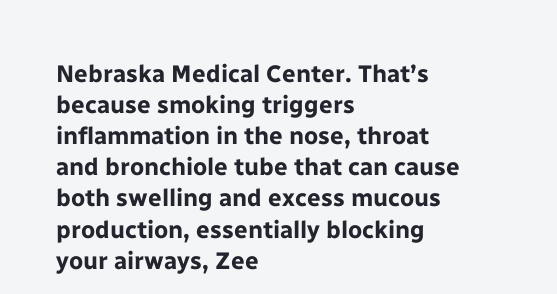Nebraska Medical Center. That’s because smoking triggers inflammation in the nose, throat and bronchiole tube that can cause both swelling and excess mucous production, essentially blocking your airways, Zee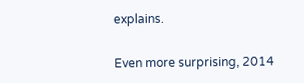explains.

Even more surprising, 2014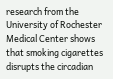research from the University of Rochester Medical Center shows that smoking cigarettes disrupts the circadian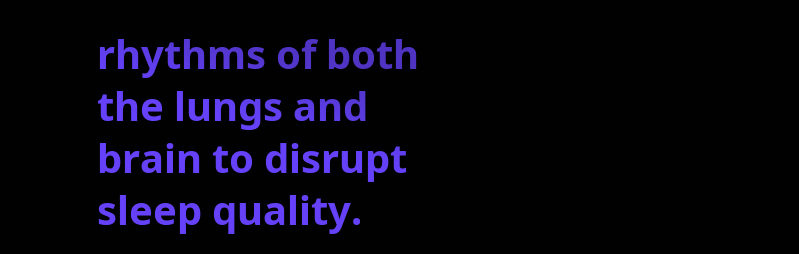rhythms of both the lungs and brain to disrupt sleep quality.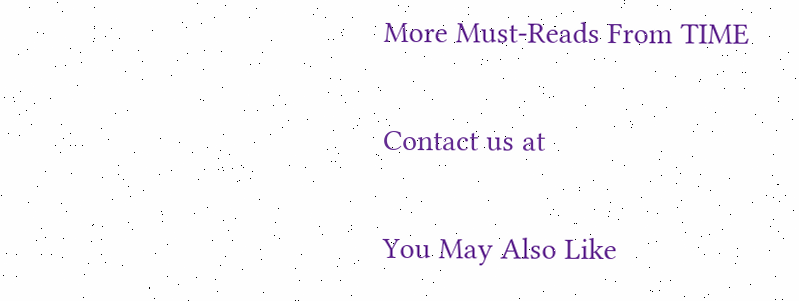More Must-Reads From TIME

Contact us at

You May Also Like